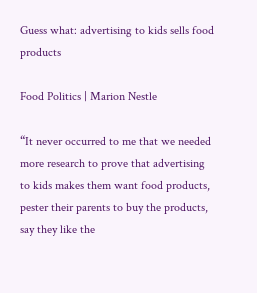Guess what: advertising to kids sells food products

Food Politics | Marion Nestle

“It never occurred to me that we needed more research to prove that advertising to kids makes them want food products, pester their parents to buy the products, say they like the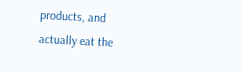products, and actually eat the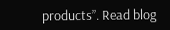products”. Read blog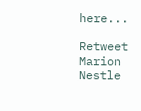here...

Retweet Marion Nestle